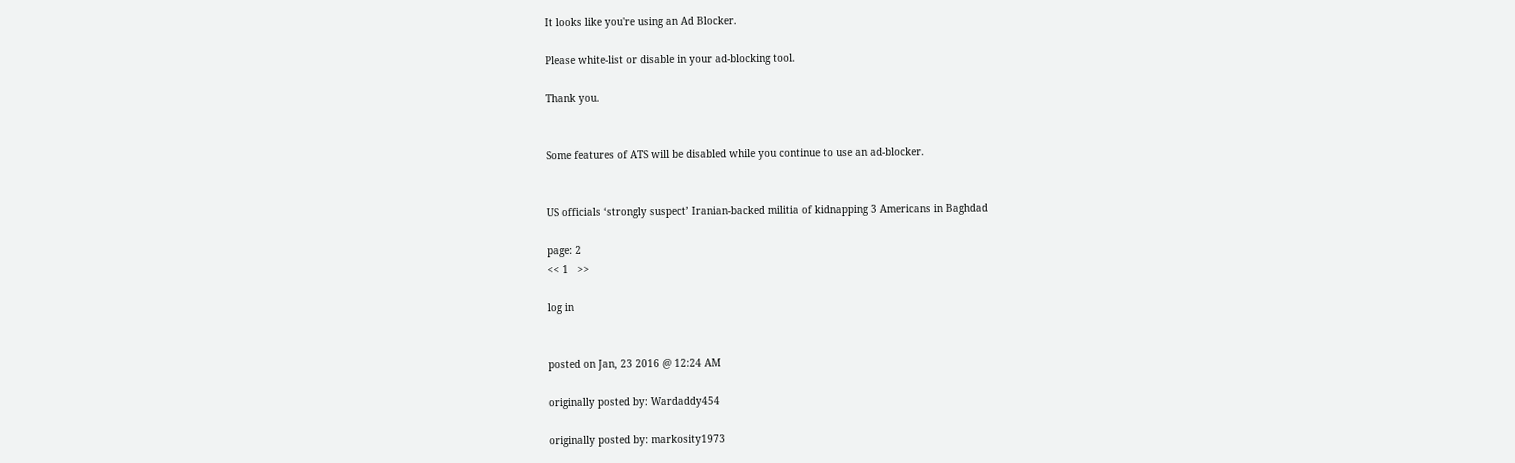It looks like you're using an Ad Blocker.

Please white-list or disable in your ad-blocking tool.

Thank you.


Some features of ATS will be disabled while you continue to use an ad-blocker.


US officials ‘strongly suspect’ Iranian-backed militia of kidnapping 3 Americans in Baghdad

page: 2
<< 1   >>

log in


posted on Jan, 23 2016 @ 12:24 AM

originally posted by: Wardaddy454

originally posted by: markosity1973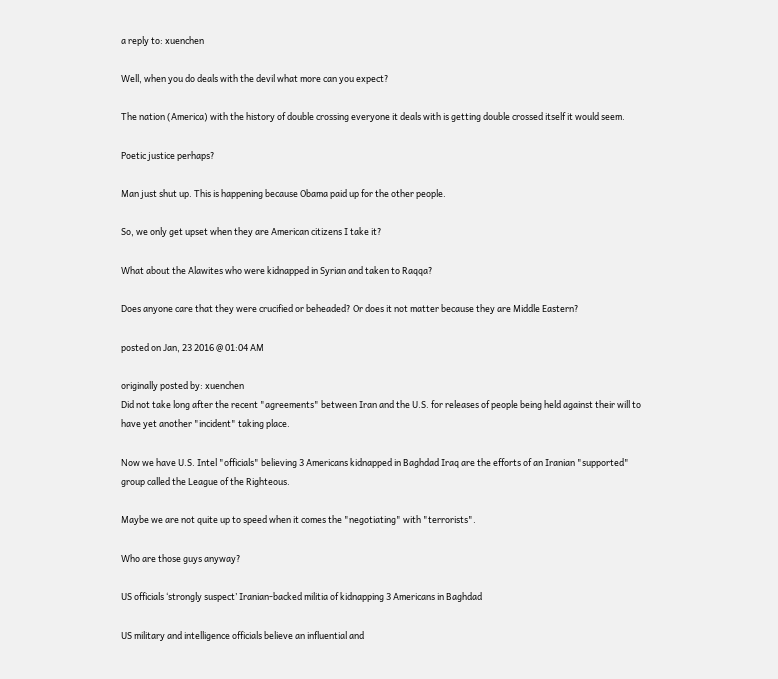a reply to: xuenchen

Well, when you do deals with the devil what more can you expect?

The nation (America) with the history of double crossing everyone it deals with is getting double crossed itself it would seem.

Poetic justice perhaps?

Man just shut up. This is happening because Obama paid up for the other people.

So, we only get upset when they are American citizens I take it?

What about the Alawites who were kidnapped in Syrian and taken to Raqqa?

Does anyone care that they were crucified or beheaded? Or does it not matter because they are Middle Eastern?

posted on Jan, 23 2016 @ 01:04 AM

originally posted by: xuenchen
Did not take long after the recent "agreements" between Iran and the U.S. for releases of people being held against their will to have yet another "incident" taking place.

Now we have U.S. Intel "officials" believing 3 Americans kidnapped in Baghdad Iraq are the efforts of an Iranian "supported" group called the League of the Righteous.

Maybe we are not quite up to speed when it comes the "negotiating" with "terrorists".

Who are those guys anyway?

US officials ‘strongly suspect’ Iranian-backed militia of kidnapping 3 Americans in Baghdad

US military and intelligence officials believe an influential and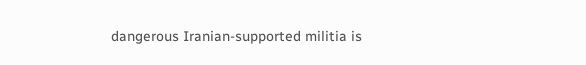dangerous Iranian-supported militia is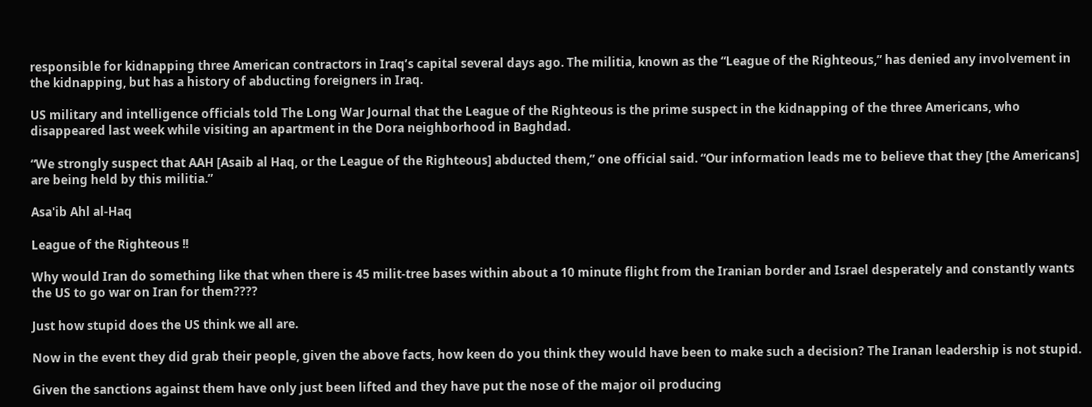responsible for kidnapping three American contractors in Iraq’s capital several days ago. The militia, known as the “League of the Righteous,” has denied any involvement in the kidnapping, but has a history of abducting foreigners in Iraq.

US military and intelligence officials told The Long War Journal that the League of the Righteous is the prime suspect in the kidnapping of the three Americans, who disappeared last week while visiting an apartment in the Dora neighborhood in Baghdad.

“We strongly suspect that AAH [Asaib al Haq, or the League of the Righteous] abducted them,” one official said. “Our information leads me to believe that they [the Americans] are being held by this militia.”

Asa'ib Ahl al-Haq

League of the Righteous !!

Why would Iran do something like that when there is 45 milit-tree bases within about a 10 minute flight from the Iranian border and Israel desperately and constantly wants the US to go war on Iran for them????

Just how stupid does the US think we all are.

Now in the event they did grab their people, given the above facts, how keen do you think they would have been to make such a decision? The Iranan leadership is not stupid.

Given the sanctions against them have only just been lifted and they have put the nose of the major oil producing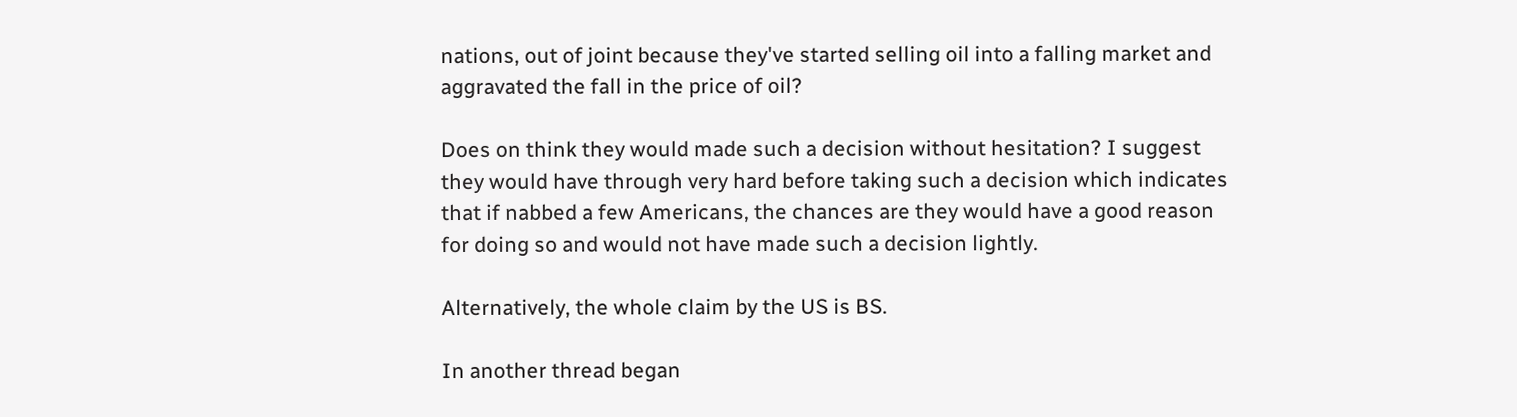nations, out of joint because they've started selling oil into a falling market and aggravated the fall in the price of oil?

Does on think they would made such a decision without hesitation? I suggest they would have through very hard before taking such a decision which indicates that if nabbed a few Americans, the chances are they would have a good reason for doing so and would not have made such a decision lightly.

Alternatively, the whole claim by the US is BS.

In another thread began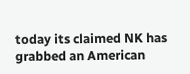today its claimed NK has grabbed an American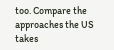too. Compare the approaches the US takes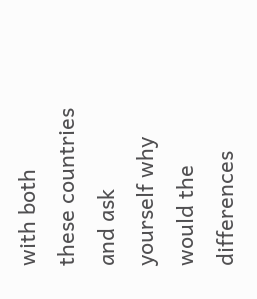with both these countries and ask yourself why would the differences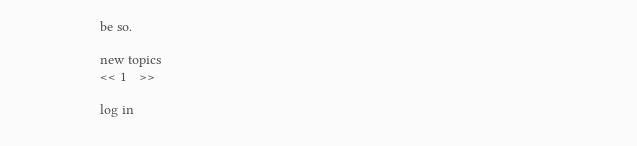be so.

new topics
<< 1   >>

log in